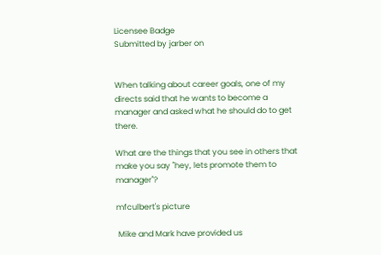Licensee Badge
Submitted by jarber on


When talking about career goals, one of my directs said that he wants to become a manager and asked what he should do to get there.

What are the things that you see in others that make you say "hey, lets promote them to manager"?

mfculbert's picture

 Mike and Mark have provided us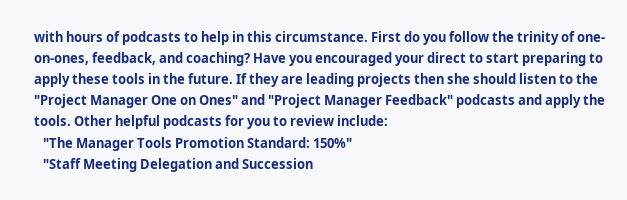with hours of podcasts to help in this circumstance. First do you follow the trinity of one-on-ones, feedback, and coaching? Have you encouraged your direct to start preparing to apply these tools in the future. If they are leading projects then she should listen to the "Project Manager One on Ones" and "Project Manager Feedback" podcasts and apply the tools. Other helpful podcasts for you to review include:
   "The Manager Tools Promotion Standard: 150%"
   "Staff Meeting Delegation and Succession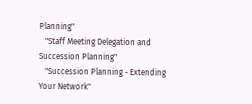Planning"
   "Staff Meeting Delegation and Succession Planning"
   "Succession Planning - Extending Your Network"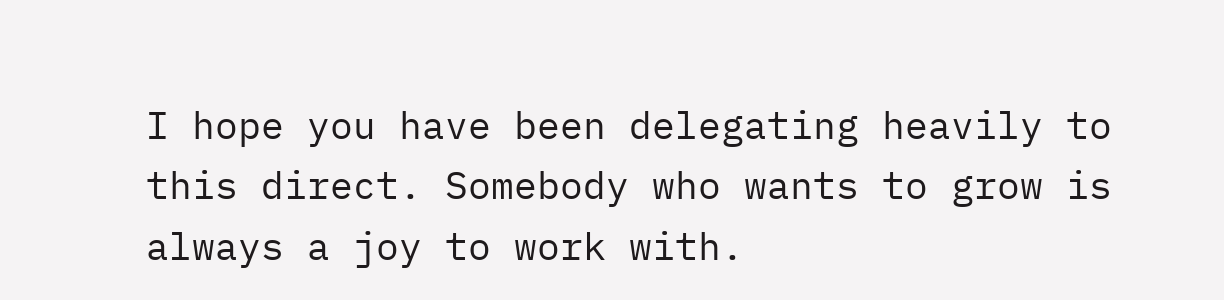I hope you have been delegating heavily to this direct. Somebody who wants to grow is always a joy to work with.